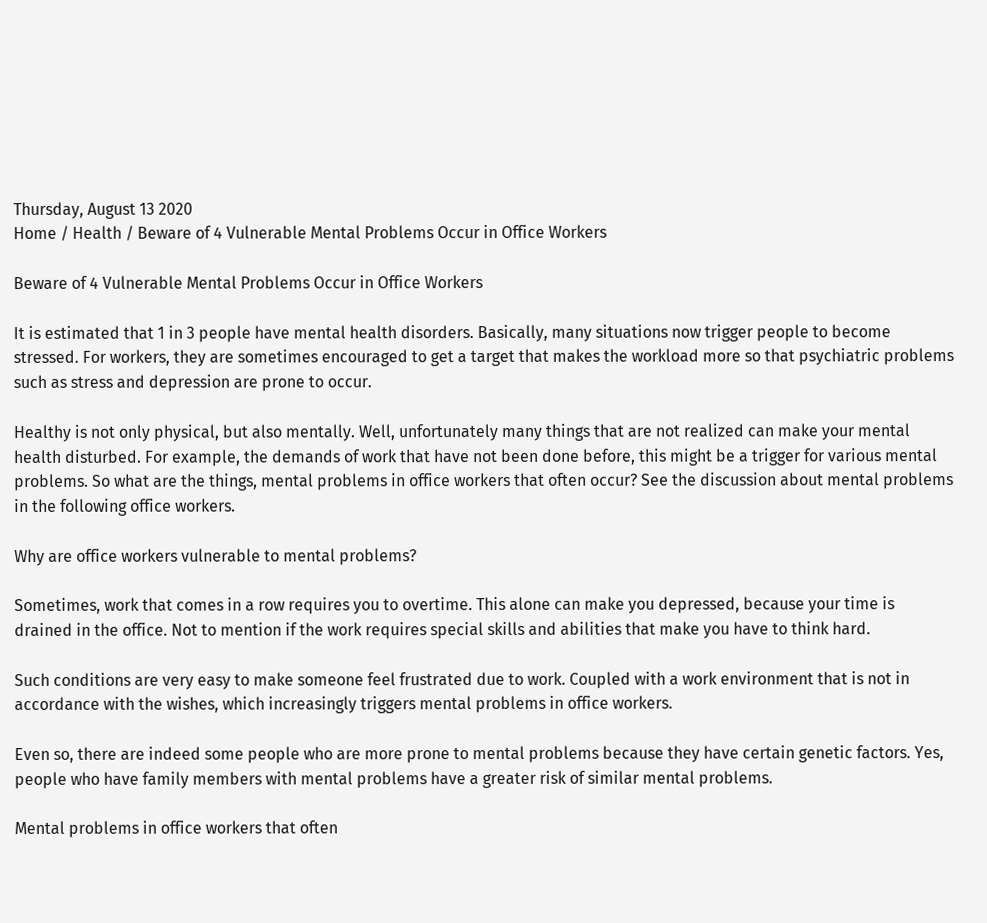Thursday, August 13 2020
Home / Health / Beware of 4 Vulnerable Mental Problems Occur in Office Workers

Beware of 4 Vulnerable Mental Problems Occur in Office Workers

It is estimated that 1 in 3 people have mental health disorders. Basically, many situations now trigger people to become stressed. For workers, they are sometimes encouraged to get a target that makes the workload more so that psychiatric problems such as stress and depression are prone to occur.

Healthy is not only physical, but also mentally. Well, unfortunately many things that are not realized can make your mental health disturbed. For example, the demands of work that have not been done before, this might be a trigger for various mental problems. So what are the things, mental problems in office workers that often occur? See the discussion about mental problems in the following office workers.

Why are office workers vulnerable to mental problems?

Sometimes, work that comes in a row requires you to overtime. This alone can make you depressed, because your time is drained in the office. Not to mention if the work requires special skills and abilities that make you have to think hard.

Such conditions are very easy to make someone feel frustrated due to work. Coupled with a work environment that is not in accordance with the wishes, which increasingly triggers mental problems in office workers.

Even so, there are indeed some people who are more prone to mental problems because they have certain genetic factors. Yes, people who have family members with mental problems have a greater risk of similar mental problems.

Mental problems in office workers that often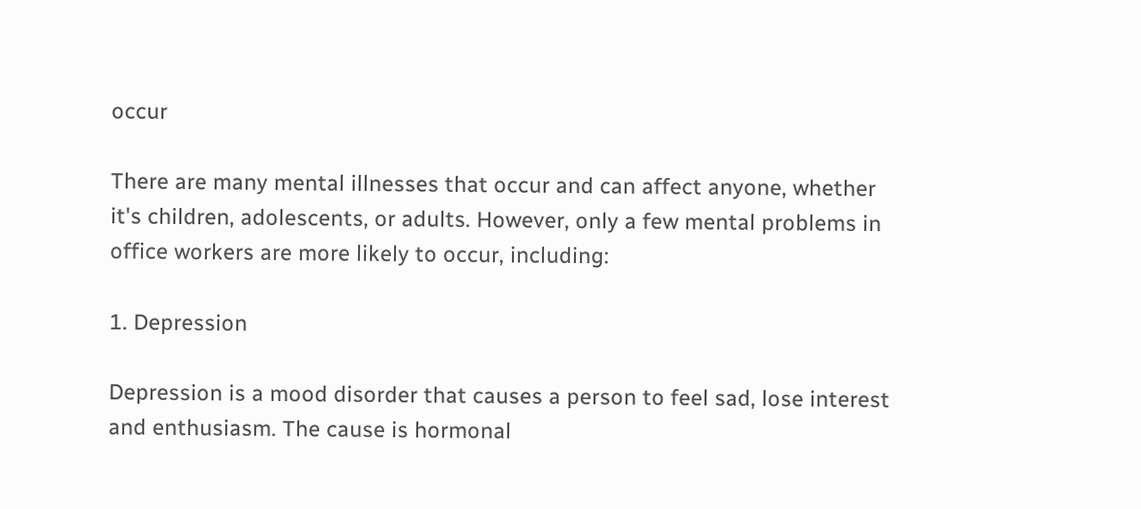occur

There are many mental illnesses that occur and can affect anyone, whether it's children, adolescents, or adults. However, only a few mental problems in office workers are more likely to occur, including:

1. Depression

Depression is a mood disorder that causes a person to feel sad, lose interest and enthusiasm. The cause is hormonal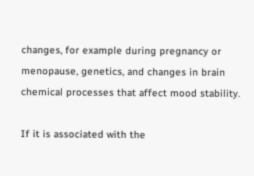changes, for example during pregnancy or menopause, genetics, and changes in brain chemical processes that affect mood stability.

If it is associated with the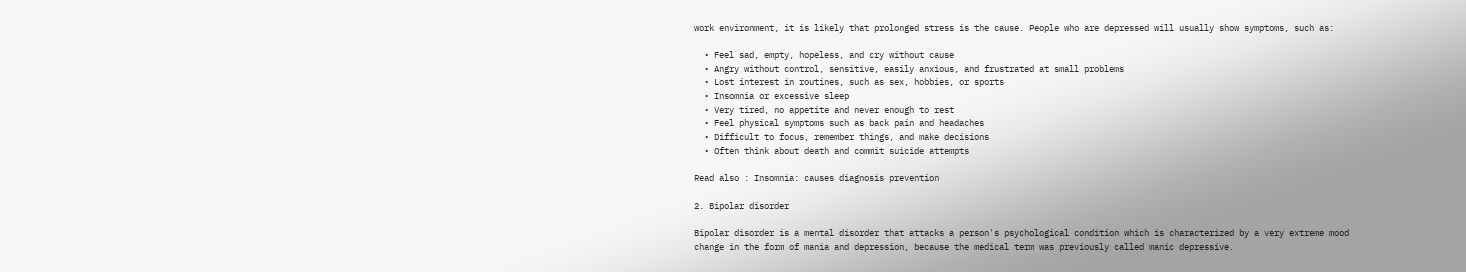work environment, it is likely that prolonged stress is the cause. People who are depressed will usually show symptoms, such as:

  • Feel sad, empty, hopeless, and cry without cause
  • Angry without control, sensitive, easily anxious, and frustrated at small problems
  • Lost interest in routines, such as sex, hobbies, or sports
  • Insomnia or excessive sleep
  • Very tired, no appetite and never enough to rest
  • Feel physical symptoms such as back pain and headaches
  • Difficult to focus, remember things, and make decisions
  • Often think about death and commit suicide attempts

Read also : Insomnia: causes diagnosis prevention

2. Bipolar disorder

Bipolar disorder is a mental disorder that attacks a person's psychological condition which is characterized by a very extreme mood change in the form of mania and depression, because the medical term was previously called manic depressive.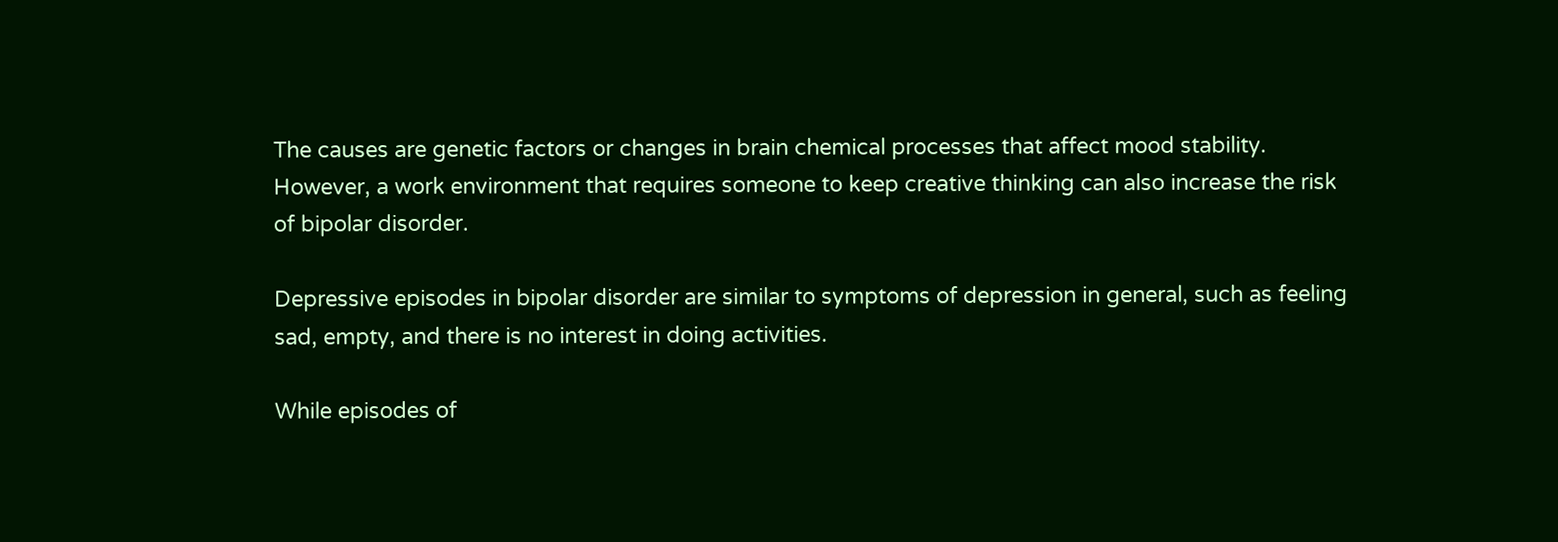The causes are genetic factors or changes in brain chemical processes that affect mood stability. However, a work environment that requires someone to keep creative thinking can also increase the risk of bipolar disorder.

Depressive episodes in bipolar disorder are similar to symptoms of depression in general, such as feeling sad, empty, and there is no interest in doing activities.

While episodes of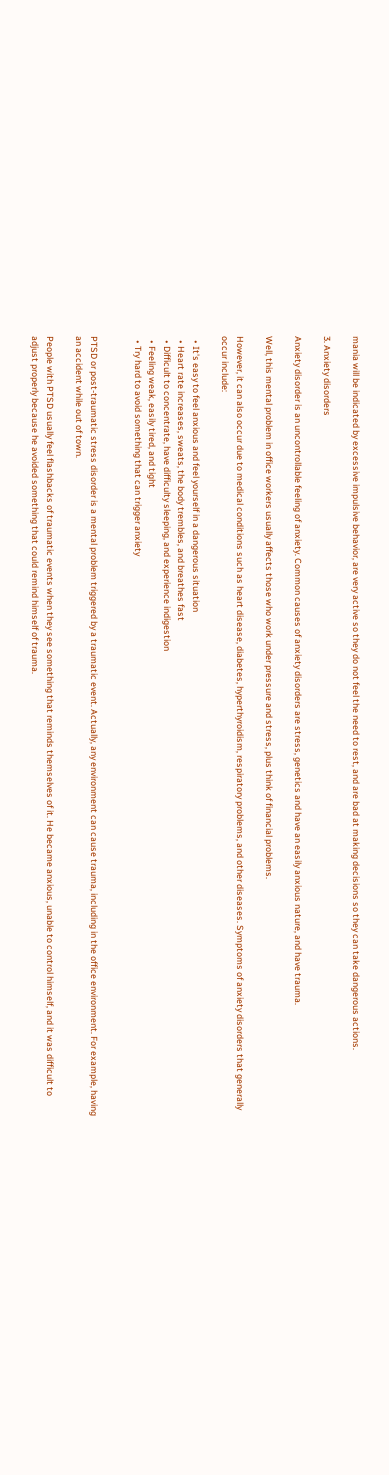mania will be indicated by excessive impulsive behavior, are very active so they do not feel the need to rest, and are bad at making decisions so they can take dangerous actions.

3. Anxiety disorders

Anxiety disorder is an uncontrollable feeling of anxiety. Common causes of anxiety disorders are stress, genetics and have an easily anxious nature, and have trauma.

Well, this mental problem in office workers usually affects those who work under pressure and stress, plus think of financial problems.

However, it can also occur due to medical conditions such as heart disease, diabetes, hyperthyroidism, respiratory problems, and other diseases. Symptoms of anxiety disorders that generally occur include:

  • It's easy to feel anxious and feel yourself in a dangerous situation
  • Heart rate increases, sweats, the body trembles, and breathes fast
  • Difficult to concentrate, have difficulty sleeping, and experience indigestion
  • Feeling weak, easily tired, and tight
  • Try hard to avoid something that can trigger anxiety


PTSD or post-traumatic stress disorder is a mental problem triggered by a traumatic event. Actually, any environment can cause trauma, including in the office environment. For example, having an accident while out of town.

People with PTSD usually feel flashbacks of traumatic events when they see something that reminds themselves of it. He became anxious, unable to control himself, and it was difficult to adjust properly because he avoided something that could remind himself of trauma.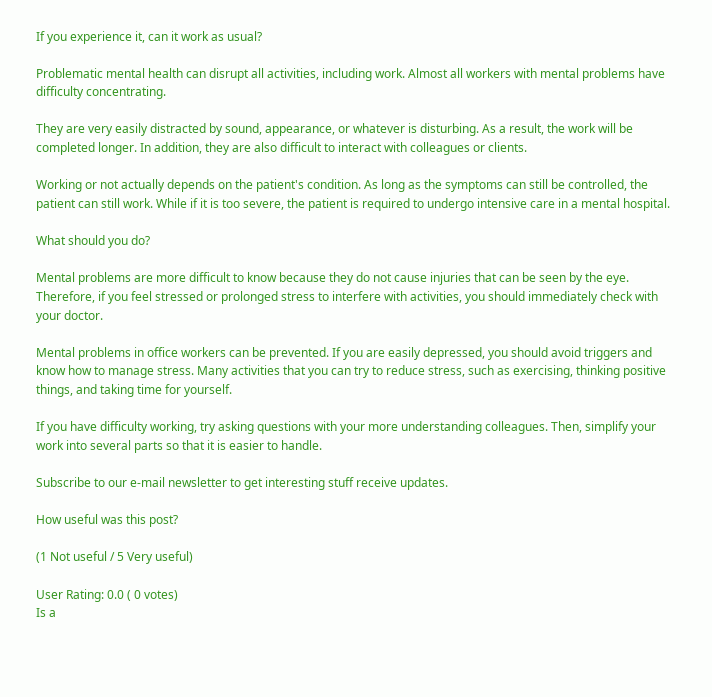If you experience it, can it work as usual?

Problematic mental health can disrupt all activities, including work. Almost all workers with mental problems have difficulty concentrating.

They are very easily distracted by sound, appearance, or whatever is disturbing. As a result, the work will be completed longer. In addition, they are also difficult to interact with colleagues or clients.

Working or not actually depends on the patient's condition. As long as the symptoms can still be controlled, the patient can still work. While if it is too severe, the patient is required to undergo intensive care in a mental hospital.

What should you do?

Mental problems are more difficult to know because they do not cause injuries that can be seen by the eye. Therefore, if you feel stressed or prolonged stress to interfere with activities, you should immediately check with your doctor.

Mental problems in office workers can be prevented. If you are easily depressed, you should avoid triggers and know how to manage stress. Many activities that you can try to reduce stress, such as exercising, thinking positive things, and taking time for yourself.

If you have difficulty working, try asking questions with your more understanding colleagues. Then, simplify your work into several parts so that it is easier to handle.

Subscribe to our e-mail newsletter to get interesting stuff receive updates.

How useful was this post?

(1 Not useful / 5 Very useful)

User Rating: 0.0 ( 0 votes)
Is a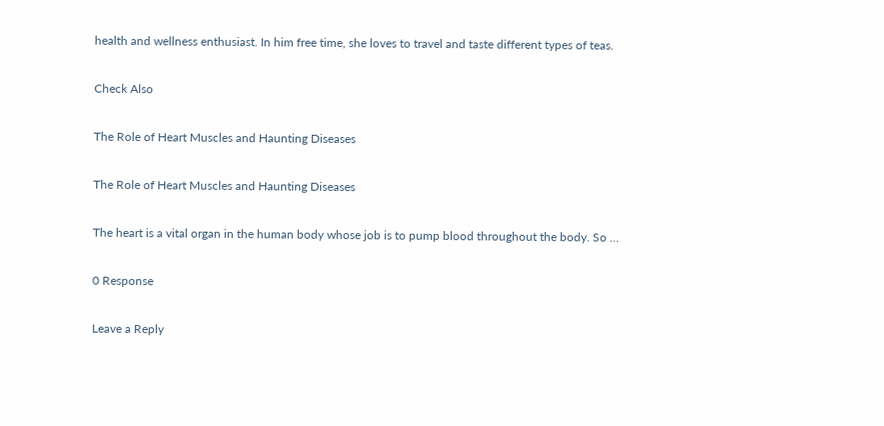health and wellness enthusiast. In him free time, she loves to travel and taste different types of teas.

Check Also

The Role of Heart Muscles and Haunting Diseases

The Role of Heart Muscles and Haunting Diseases

The heart is a vital organ in the human body whose job is to pump blood throughout the body. So …

0 Response

Leave a Reply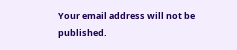Your email address will not be published.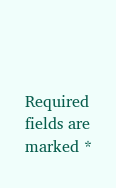Required fields are marked *